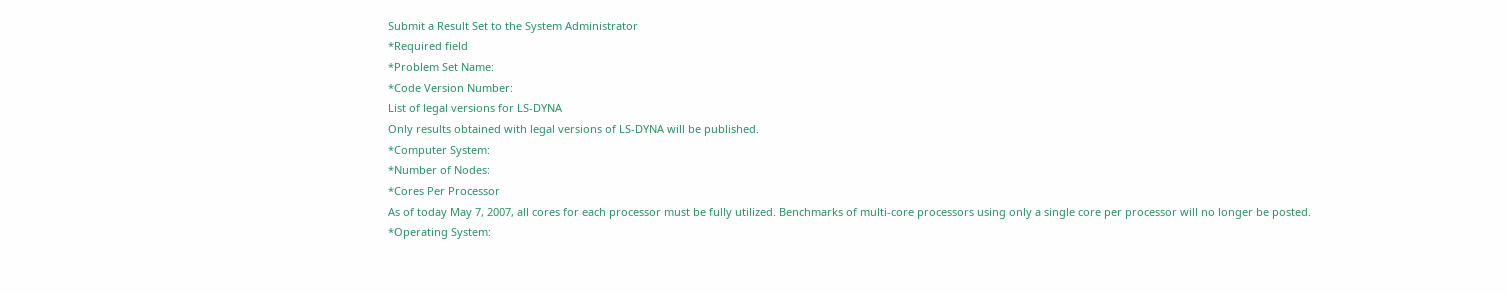Submit a Result Set to the System Administrator
*Required field
*Problem Set Name:
*Code Version Number:
List of legal versions for LS-DYNA
Only results obtained with legal versions of LS-DYNA will be published.
*Computer System:
*Number of Nodes:
*Cores Per Processor
As of today May 7, 2007, all cores for each processor must be fully utilized. Benchmarks of multi-core processors using only a single core per processor will no longer be posted.
*Operating System: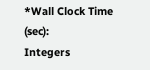*Wall Clock Time (sec):
Integers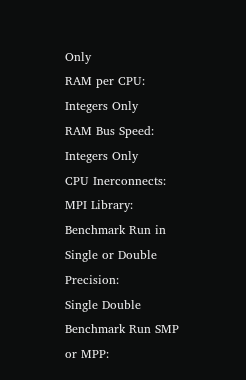Only
RAM per CPU:
Integers Only
RAM Bus Speed:
Integers Only
CPU Inerconnects:
MPI Library:
Benchmark Run in Single or Double Precision:
Single Double
Benchmark Run SMP or MPP: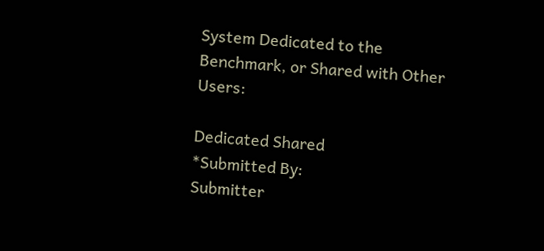System Dedicated to the Benchmark, or Shared with Other Users:

Dedicated Shared
*Submitted By:
Submitter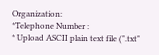Organization:
*Telephone Number :
* Upload ASCII plain text file (".txt"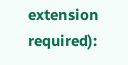extension required):